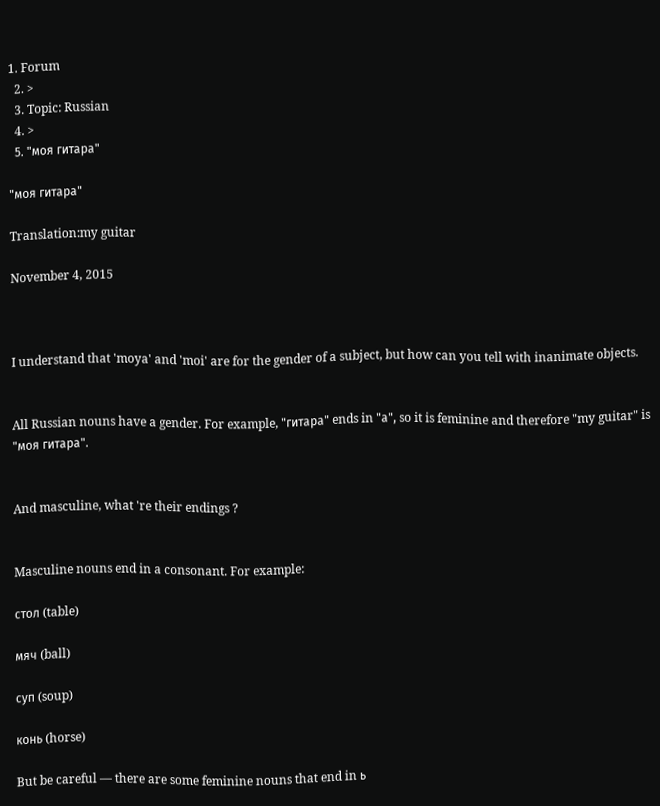1. Forum
  2. >
  3. Topic: Russian
  4. >
  5. "моя гитара"

"моя гитара"

Translation:my guitar

November 4, 2015



I understand that 'moya' and 'moi' are for the gender of a subject, but how can you tell with inanimate objects.


All Russian nouns have a gender. For example, "гитара" ends in "а", so it is feminine and therefore "my guitar" is "моя гитара".


And masculine, what 're their endings ?


Masculine nouns end in a consonant. For example:

стол (table)

мяч (ball)

суп (soup)

конь (horse)

But be careful — there are some feminine nouns that end in ь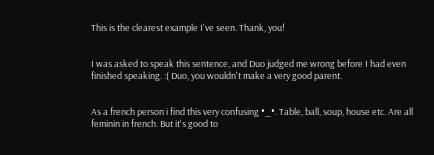This is the clearest example I've seen. Thank, you!


I was asked to speak this sentence, and Duo judged me wrong before I had even finished speaking. :( Duo, you wouldn't make a very good parent.


As a french person i find this very confusing •_•. Table, ball, soup, house etc. Are all feminin in french. But it's good to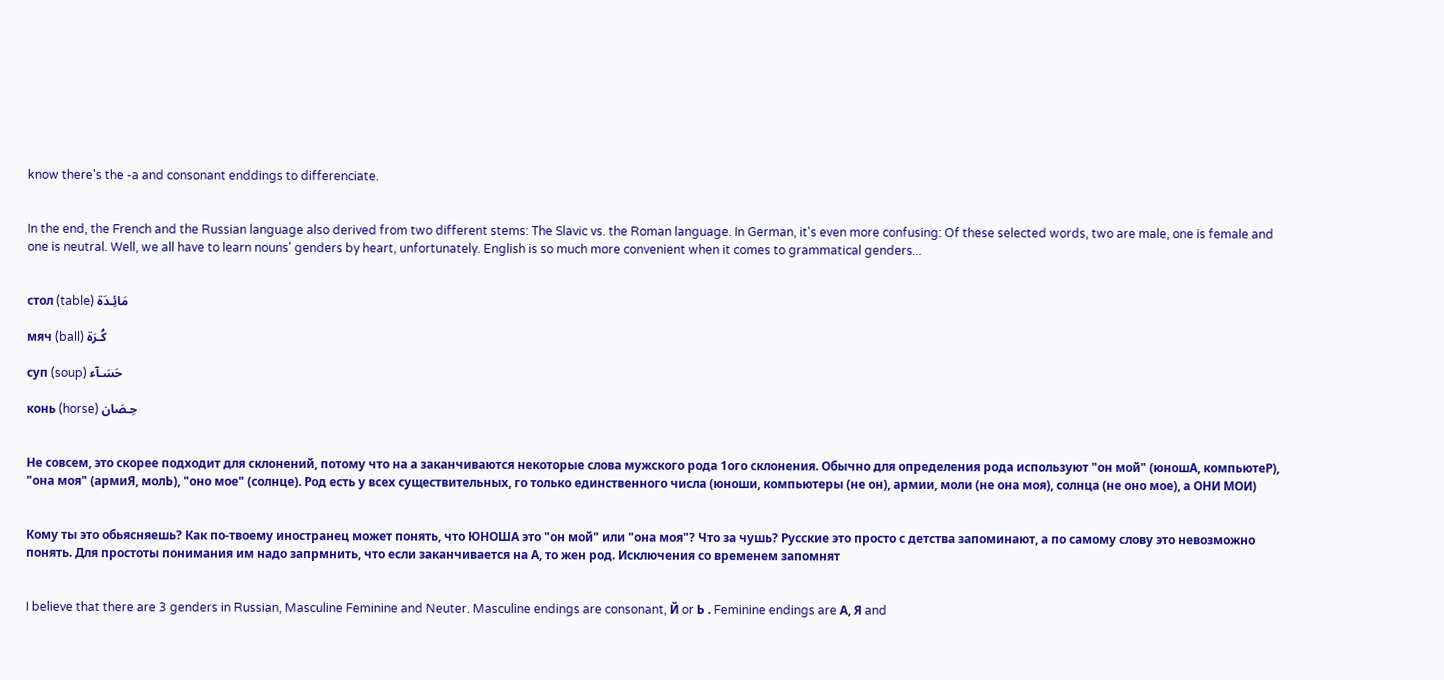know there's the -a and consonant enddings to differenciate.


In the end, the French and the Russian language also derived from two different stems: The Slavic vs. the Roman language. In German, it's even more confusing: Of these selected words, two are male, one is female and one is neutral. Well, we all have to learn nouns' genders by heart, unfortunately. English is so much more convenient when it comes to grammatical genders...


стол (table) مَائِـدَة

мяч (ball) كُـرَة

суп (soup) حَسَـآء

конь (horse) حِـصَان


Не совсем, это скорее подходит для склонений, потому что на а заканчиваются некоторые слова мужского рода 1ого склонения. Обычно для определения рода используют "он мой" (юношА, компьютеР), "она моя" (армиЯ, молЬ), "оно мое" (солнце). Род есть у всех существительных, го только единственного числа (юноши, компьютеры (не он), армии, моли (не она моя), солнца (не оно мое), а ОНИ МОИ)


Кому ты это обьясняешь? Как по-твоему иностранец может понять, что ЮНОША это "он мой" или "она моя"? Что за чушь? Русские это просто с детства запоминают, а по самому слову это невозможно понять. Для простоты понимания им надо запрмнить, что если заканчивается на А, то жен род. Исключения со временем запомнят


I believe that there are 3 genders in Russian, Masculine Feminine and Neuter. Masculine endings are consonant, Й or Ь . Feminine endings are А, Я and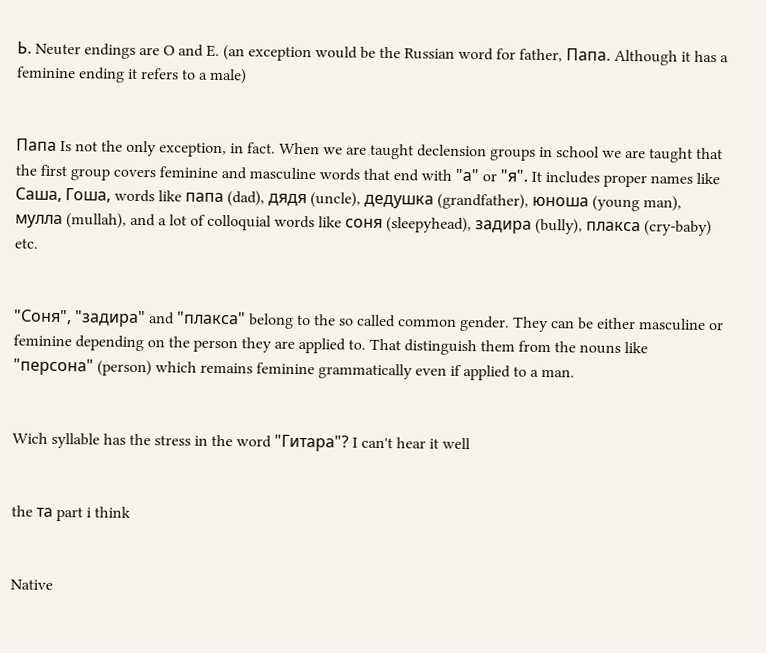Ь. Neuter endings are O and E. (an exception would be the Russian word for father, Папа. Although it has a feminine ending it refers to a male)


Папа Is not the only exception, in fact. When we are taught declension groups in school we are taught that the first group covers feminine and masculine words that end with "а" or "я". It includes proper names like Саша, Гоша, words like папа (dad), дядя (uncle), дедушка (grandfather), юноша (young man), мулла (mullah), and a lot of colloquial words like соня (sleepyhead), задира (bully), плакса (cry-baby) etc.


"Соня", "задира" and "плакса" belong to the so called common gender. They can be either masculine or feminine depending on the person they are applied to. That distinguish them from the nouns like "персона" (person) which remains feminine grammatically even if applied to a man.


Wich syllable has the stress in the word "Гитара"? I can't hear it well


the та part i think


Native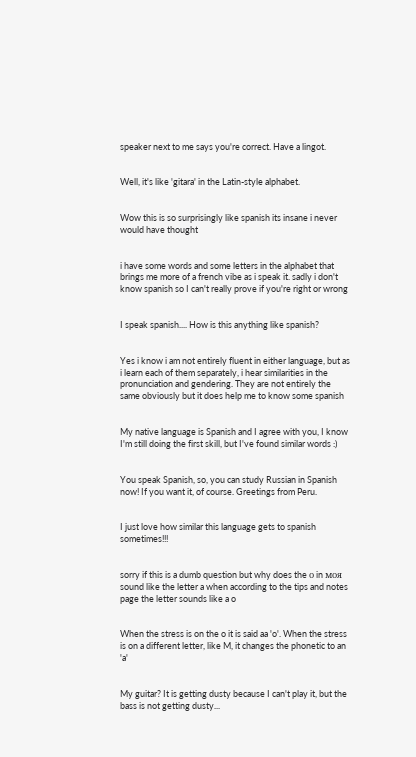speaker next to me says you're correct. Have a lingot.


Well, it's like 'gitara' in the Latin-style alphabet.


Wow this is so surprisingly like spanish its insane i never would have thought


i have some words and some letters in the alphabet that brings me more of a french vibe as i speak it. sadly i don't know spanish so I can't really prove if you're right or wrong


I speak spanish.... How is this anything like spanish?


Yes i know i am not entirely fluent in either language, but as i learn each of them separately, i hear similarities in the pronunciation and gendering. They are not entirely the same obviously but it does help me to know some spanish


My native language is Spanish and I agree with you, I know I'm still doing the first skill, but I've found similar words :)


You speak Spanish, so, you can study Russian in Spanish now! If you want it, of course. Greetings from Peru.


I just love how similar this language gets to spanish sometimes!!!


sorry if this is a dumb question but why does the о in моя sound like the letter a when according to the tips and notes page the letter sounds like a o


When the stress is on the o it is said aa 'o'. When the stress is on a different letter, like M, it changes the phonetic to an 'a'


My guitar? It is getting dusty because I can't play it, but the bass is not getting dusty...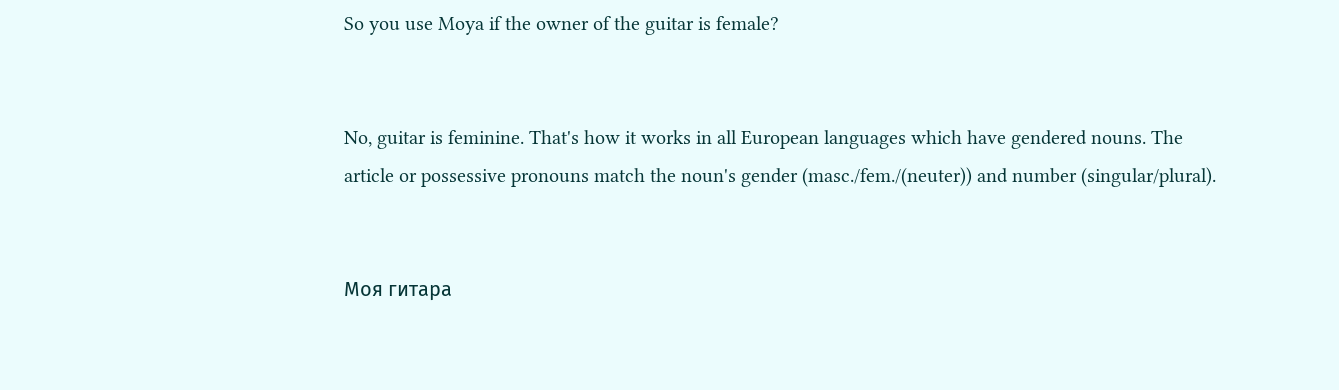So you use Moya if the owner of the guitar is female?


No, guitar is feminine. That's how it works in all European languages which have gendered nouns. The article or possessive pronouns match the noun's gender (masc./fem./(neuter)) and number (singular/plural).


Моя гитара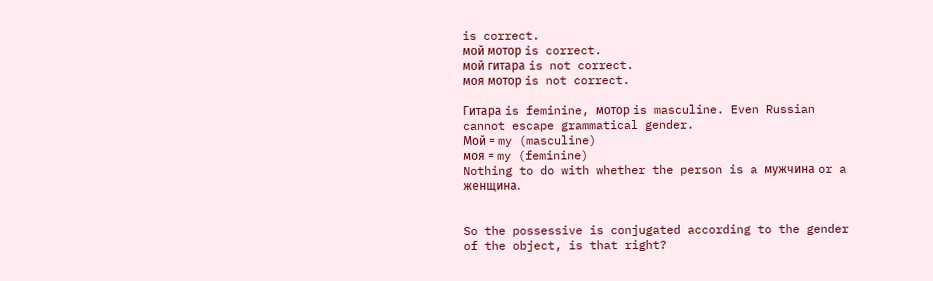is correct.
мой мотор is correct.
мой гитара is not correct.
моя мотор is not correct.

Гитара is feminine, мотор is masculine. Even Russian cannot escape grammatical gender.
Мой = my (masculine)
моя = my (feminine)
Nothing to do with whether the person is a мужчина or a женщина.


So the possessive is conjugated according to the gender of the object, is that right?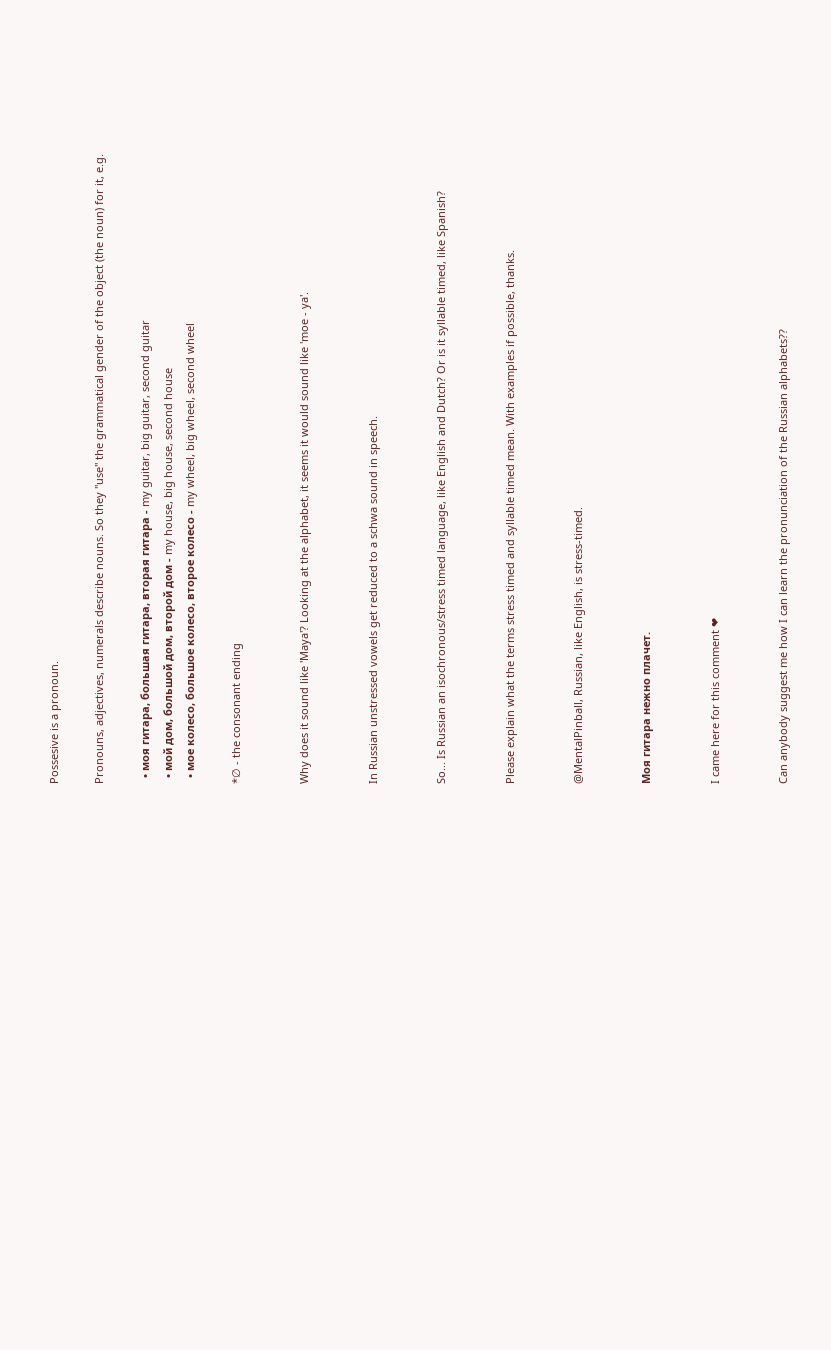Possesive is a pronoun.

Pronouns, adjectives, numerals describe nouns. So they "use" the grammatical gender of the object (the noun) for it, e.g.

  • моя гитара, большая гитара, вторая гитара - my guitar, big guitar, second guitar
  • мой дом, большой дом, второй дом - my house, big house, second house
  • мое колесо, большое колесо, второе колесо - my wheel, big wheel, second wheel

*∅ - the consonant ending


Why does it sound like 'Maya'? Looking at the alphabet, it seems it would sound like 'moe - ya'.


In Russian unstressed vowels get reduced to a schwa sound in speech.


So... Is Russian an isochronous/stress timed language, like English and Dutch? Or is it syllable timed, like Spanish?


Please explain what the terms stress timed and syllable timed mean. With examples if possible, thanks.


@MentalPinball, Russian, like English, is stress-timed.


Моя гитара нежно плачет.


I came here for this comment ❤


Can anybody suggest me how I can learn the pronunciation of the Russian alphabets??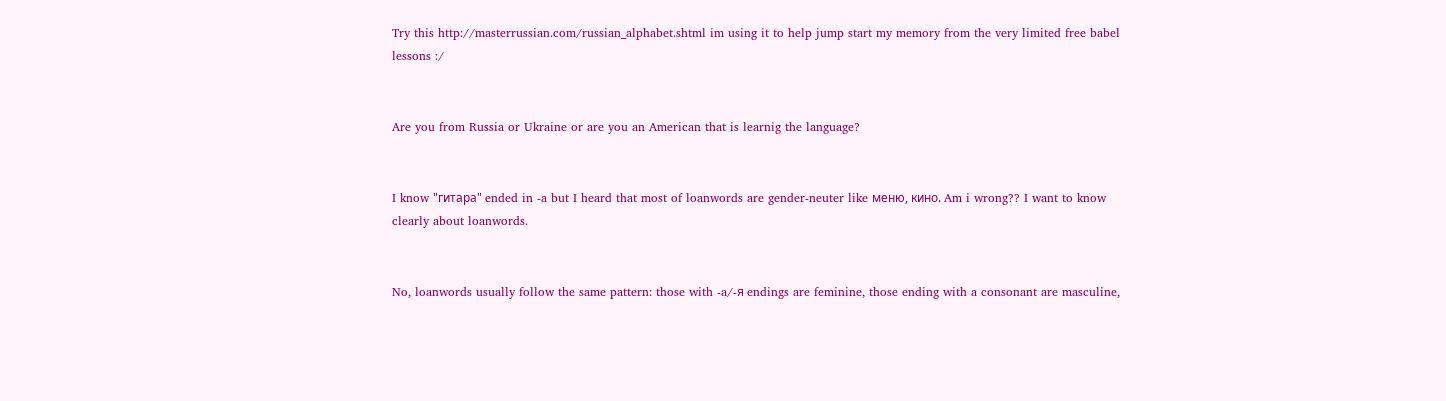Try this http://masterrussian.com/russian_alphabet.shtml im using it to help jump start my memory from the very limited free babel lessons :/


Are you from Russia or Ukraine or are you an American that is learnig the language?


I know "гитара" ended in -a but I heard that most of loanwords are gender-neuter like меню, кино. Am i wrong?? I want to know clearly about loanwords.


No, loanwords usually follow the same pattern: those with -a/-я endings are feminine, those ending with a consonant are masculine,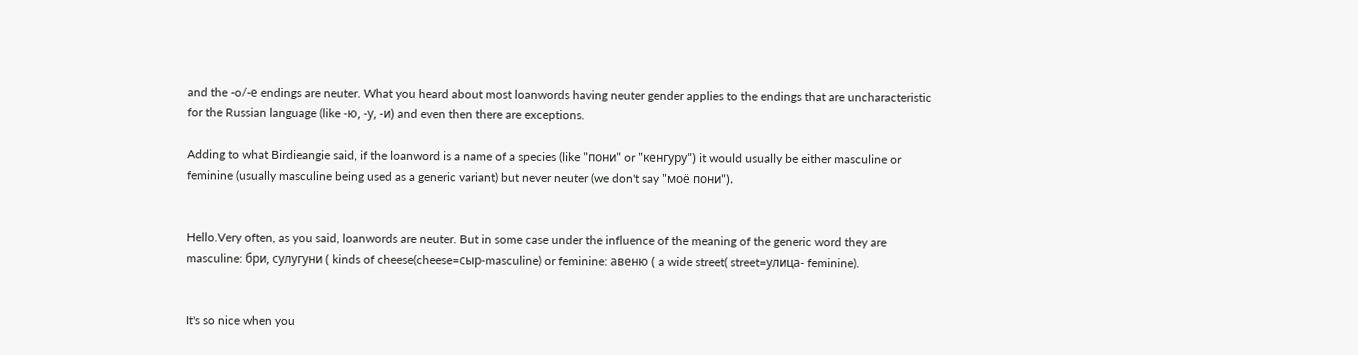and the -o/-е endings are neuter. What you heard about most loanwords having neuter gender applies to the endings that are uncharacteristic for the Russian language (like -ю, -у, -и) and even then there are exceptions.

Adding to what Birdieangie said, if the loanword is a name of a species (like "пони" or "кенгуру") it would usually be either masculine or feminine (usually masculine being used as a generic variant) but never neuter (we don't say "моё пони").


Hello.Very often, as you said, loanwords are neuter. But in some case under the influence of the meaning of the generic word they are masculine: бри, сулугуни ( kinds of cheese(cheese=сыр-masculine) or feminine: авеню ( a wide street( street=улица- feminine).


It's so nice when you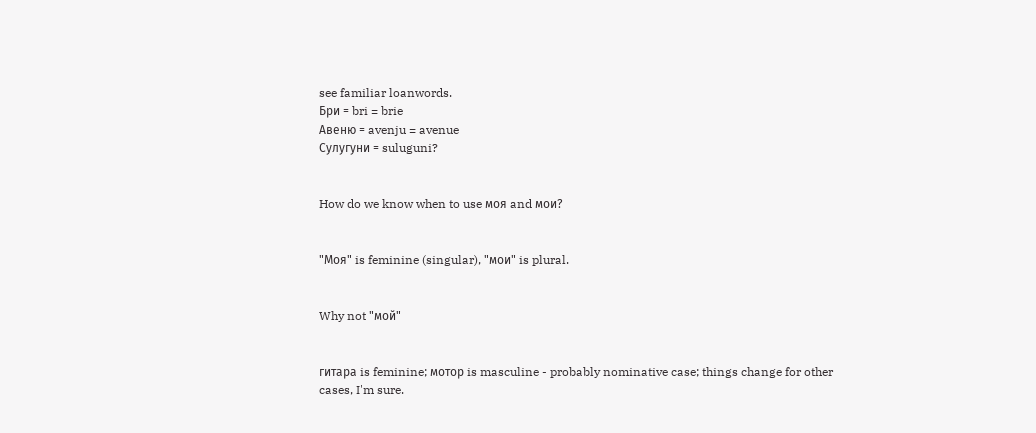see familiar loanwords.
Бри = bri = brie
Авеню = avenju = avenue
Сулугуни = suluguni?


How do we know when to use моя and мои?


"Моя" is feminine (singular), "мои" is plural.


Why not "мой"


гитара is feminine; мотор is masculine - probably nominative case; things change for other cases, I'm sure.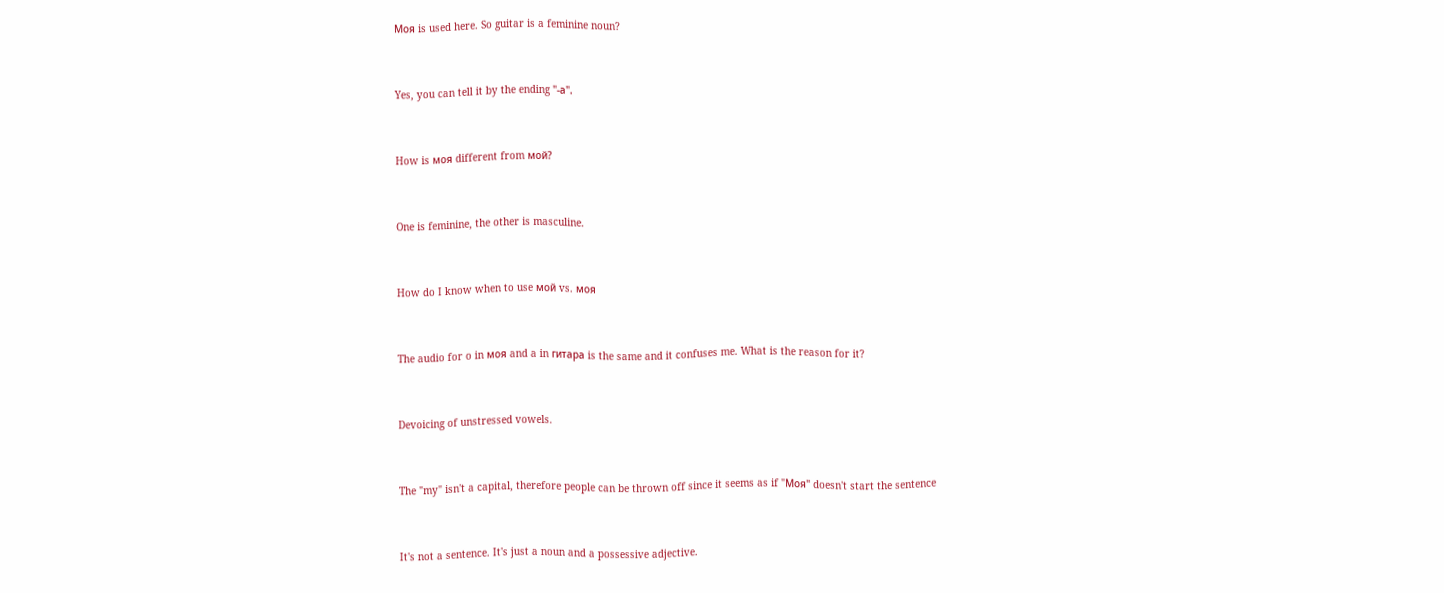Моя is used here. So guitar is a feminine noun?


Yes, you can tell it by the ending "-а".


How is моя different from мой?


One is feminine, the other is masculine.


How do I know when to use мой vs. моя


The audio for o in моя and a in гитара is the same and it confuses me. What is the reason for it?


Devoicing of unstressed vowels.


The "my" isn't a capital, therefore people can be thrown off since it seems as if "Mоя" doesn't start the sentence


It's not a sentence. It's just a noun and a possessive adjective.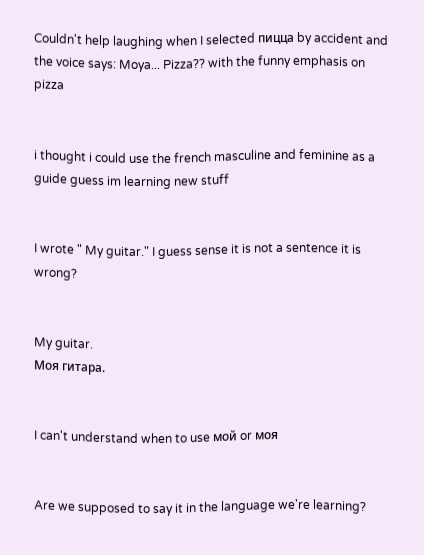Couldn't help laughing when I selected пицца by accident and the voice says: Moya... Pizza?? with the funny emphasis on pizza


i thought i could use the french masculine and feminine as a guide guess im learning new stuff


I wrote " My guitar." I guess sense it is not a sentence it is wrong?


My guitar.
Моя гитара.


I can't understand when to use мой or моя


Are we supposed to say it in the language we're learning?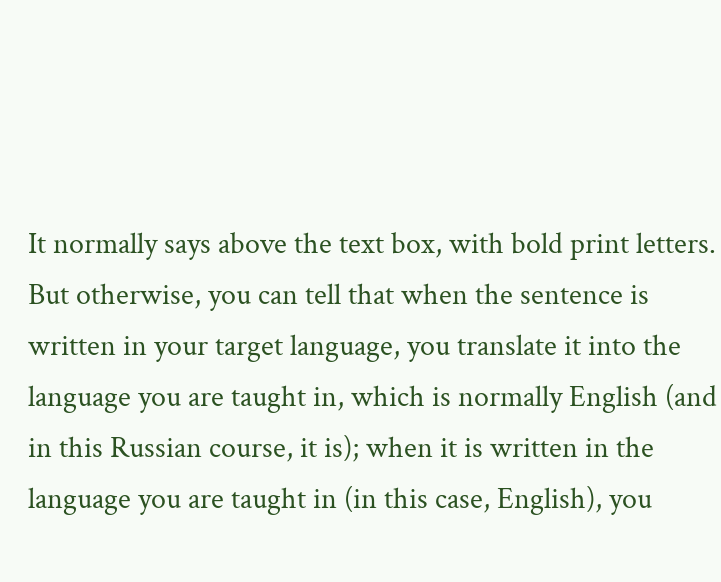It normally says above the text box, with bold print letters. But otherwise, you can tell that when the sentence is written in your target language, you translate it into the language you are taught in, which is normally English (and in this Russian course, it is); when it is written in the language you are taught in (in this case, English), you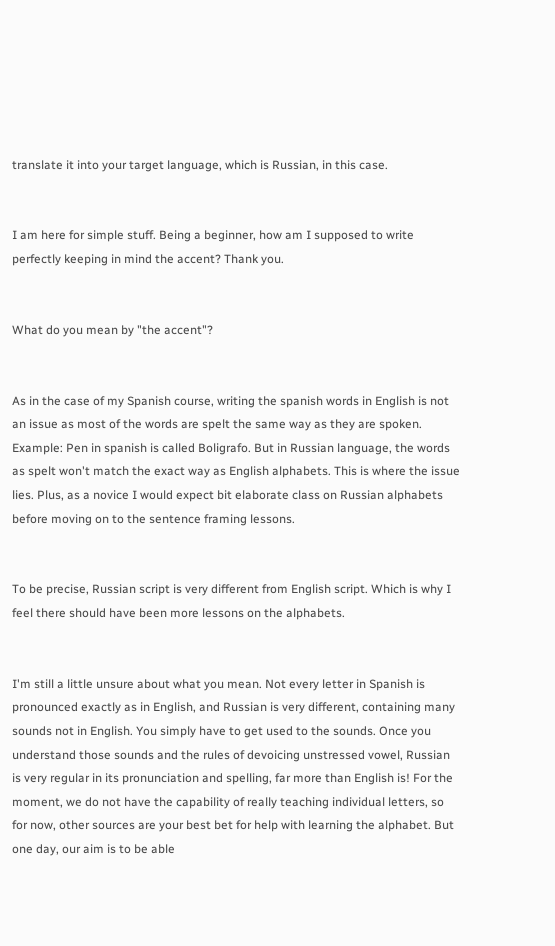translate it into your target language, which is Russian, in this case.


I am here for simple stuff. Being a beginner, how am I supposed to write perfectly keeping in mind the accent? Thank you.


What do you mean by "the accent"?


As in the case of my Spanish course, writing the spanish words in English is not an issue as most of the words are spelt the same way as they are spoken. Example: Pen in spanish is called Boligrafo. But in Russian language, the words as spelt won't match the exact way as English alphabets. This is where the issue lies. Plus, as a novice I would expect bit elaborate class on Russian alphabets before moving on to the sentence framing lessons.


To be precise, Russian script is very different from English script. Which is why I feel there should have been more lessons on the alphabets.


I'm still a little unsure about what you mean. Not every letter in Spanish is pronounced exactly as in English, and Russian is very different, containing many sounds not in English. You simply have to get used to the sounds. Once you understand those sounds and the rules of devoicing unstressed vowel, Russian is very regular in its pronunciation and spelling, far more than English is! For the moment, we do not have the capability of really teaching individual letters, so for now, other sources are your best bet for help with learning the alphabet. But one day, our aim is to be able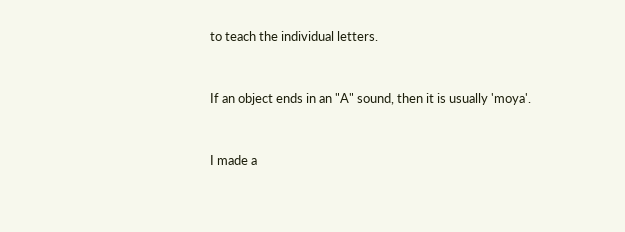to teach the individual letters.


If an object ends in an "A" sound, then it is usually 'moya'.


I made a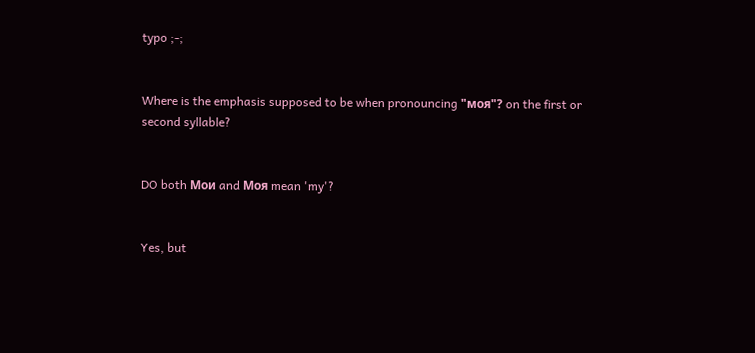typo ;-;


Where is the emphasis supposed to be when pronouncing "моя"? on the first or second syllable?


DO both Мои and Моя mean 'my'?


Yes, but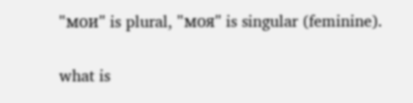"мои" is plural, "моя" is singular (feminine).


what is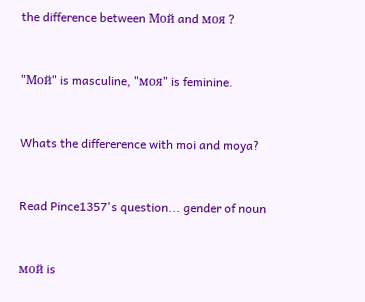the difference between Мой and моя ?


"Мой" is masculine, "моя" is feminine.


Whats the differerence with moi and moya?


Read Pince1357's question... gender of noun


мой is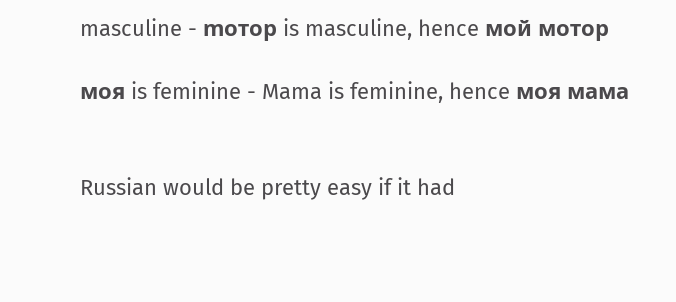masculine - mотор is masculine, hence мой мотор

моя is feminine - Mama is feminine, hence моя мама


Russian would be pretty easy if it had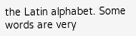the Latin alphabet. Some words are very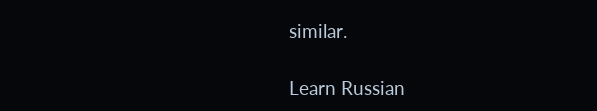similar.

Learn Russian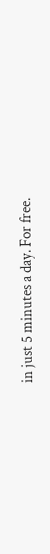in just 5 minutes a day. For free.